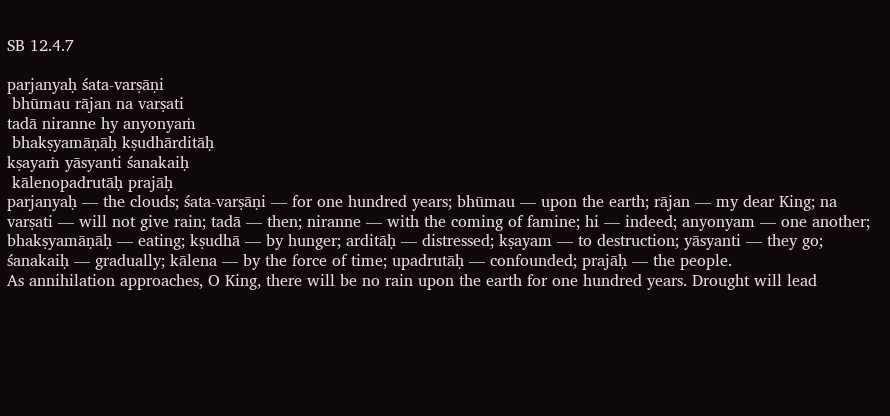SB 12.4.7

parjanyaḥ śata-varṣāṇi
 bhūmau rājan na varṣati
tadā niranne hy anyonyaṁ
 bhakṣyamāṇāḥ kṣudhārditāḥ
kṣayaṁ yāsyanti śanakaiḥ
 kālenopadrutāḥ prajāḥ
parjanyaḥ — the clouds; śata-varṣāṇi — for one hundred years; bhūmau — upon the earth; rājan — my dear King; na varṣati — will not give rain; tadā — then; niranne — with the coming of famine; hi — indeed; anyonyam — one another; bhakṣyamāṇāḥ — eating; kṣudhā — by hunger; arditāḥ — distressed; kṣayam — to destruction; yāsyanti — they go; śanakaiḥ — gradually; kālena — by the force of time; upadrutāḥ — confounded; prajāḥ — the people.
As annihilation approaches, O King, there will be no rain upon the earth for one hundred years. Drought will lead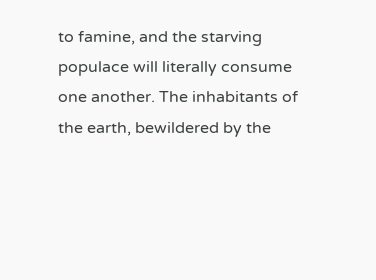to famine, and the starving populace will literally consume one another. The inhabitants of the earth, bewildered by the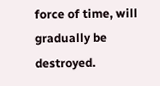force of time, will gradually be destroyed.